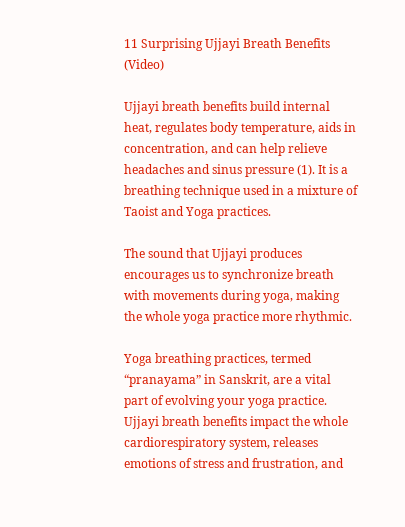11 Surprising Ujjayi Breath Benefits (Video)

Ujjayi breath benefits build internal heat, regulates body temperature, aids in concentration, and can help relieve headaches and sinus pressure (1). It is a breathing technique used in a mixture of Taoist and Yoga practices.

The sound that Ujjayi produces encourages us to synchronize breath with movements during yoga, making the whole yoga practice more rhythmic.

Yoga breathing practices, termed “pranayama” in Sanskrit, are a vital part of evolving your yoga practice. Ujjayi breath benefits impact the whole cardiorespiratory system, releases emotions of stress and frustration, and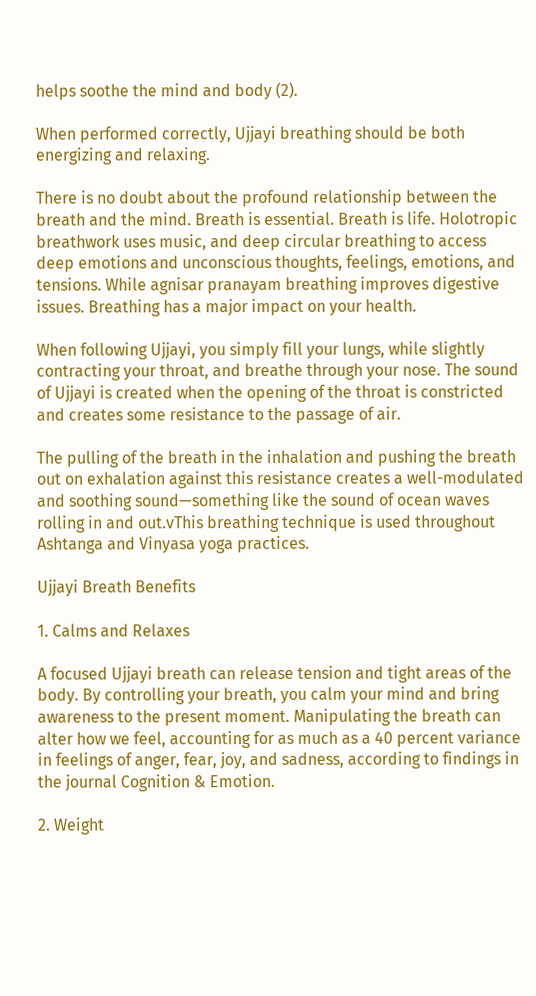helps soothe the mind and body (2).

When performed correctly, Ujjayi breathing should be both energizing and relaxing.

There is no doubt about the profound relationship between the breath and the mind. Breath is essential. Breath is life. Holotropic breathwork uses music, and deep circular breathing to access deep emotions and unconscious thoughts, feelings, emotions, and tensions. While agnisar pranayam breathing improves digestive issues. Breathing has a major impact on your health.

When following Ujjayi, you simply fill your lungs, while slightly contracting your throat, and breathe through your nose. The sound of Ujjayi is created when the opening of the throat is constricted and creates some resistance to the passage of air.

The pulling of the breath in the inhalation and pushing the breath out on exhalation against this resistance creates a well-modulated and soothing sound—something like the sound of ocean waves rolling in and out.vThis breathing technique is used throughout Ashtanga and Vinyasa yoga practices.

Ujjayi Breath Benefits

1. Calms and Relaxes

A focused Ujjayi breath can release tension and tight areas of the body. By controlling your breath, you calm your mind and bring awareness to the present moment. Manipulating the breath can alter how we feel, accounting for as much as a 40 percent variance in feelings of anger, fear, joy, and sadness, according to findings in the journal Cognition & Emotion.

2. Weight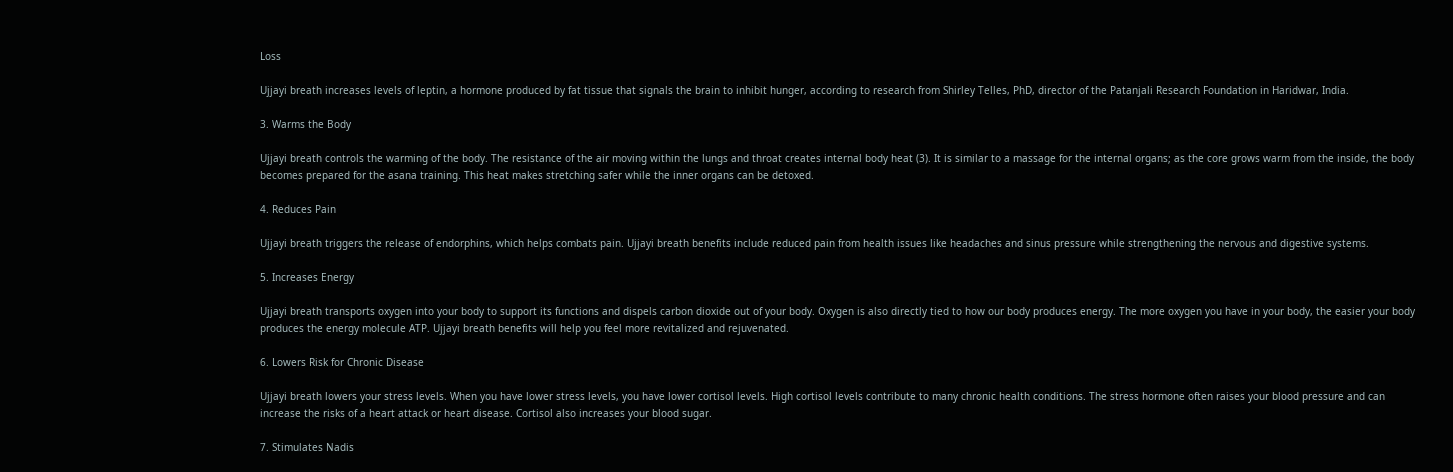Loss

Ujjayi breath increases levels of leptin, a hormone produced by fat tissue that signals the brain to inhibit hunger, according to research from Shirley Telles, PhD, director of the Patanjali Research Foundation in Haridwar, India.

3. Warms the Body

Ujjayi breath controls the warming of the body. The resistance of the air moving within the lungs and throat creates internal body heat (3). It is similar to a massage for the internal organs; as the core grows warm from the inside, the body becomes prepared for the asana training. This heat makes stretching safer while the inner organs can be detoxed.

4. Reduces Pain

Ujjayi breath triggers the release of endorphins, which helps combats pain. Ujjayi breath benefits include reduced pain from health issues like headaches and sinus pressure while strengthening the nervous and digestive systems.

5. Increases Energy

Ujjayi breath transports oxygen into your body to support its functions and dispels carbon dioxide out of your body. Oxygen is also directly tied to how our body produces energy. The more oxygen you have in your body, the easier your body produces the energy molecule ATP. Ujjayi breath benefits will help you feel more revitalized and rejuvenated.

6. Lowers Risk for Chronic Disease

Ujjayi breath lowers your stress levels. When you have lower stress levels, you have lower cortisol levels. High cortisol levels contribute to many chronic health conditions. The stress hormone often raises your blood pressure and can increase the risks of a heart attack or heart disease. Cortisol also increases your blood sugar.

7. Stimulates Nadis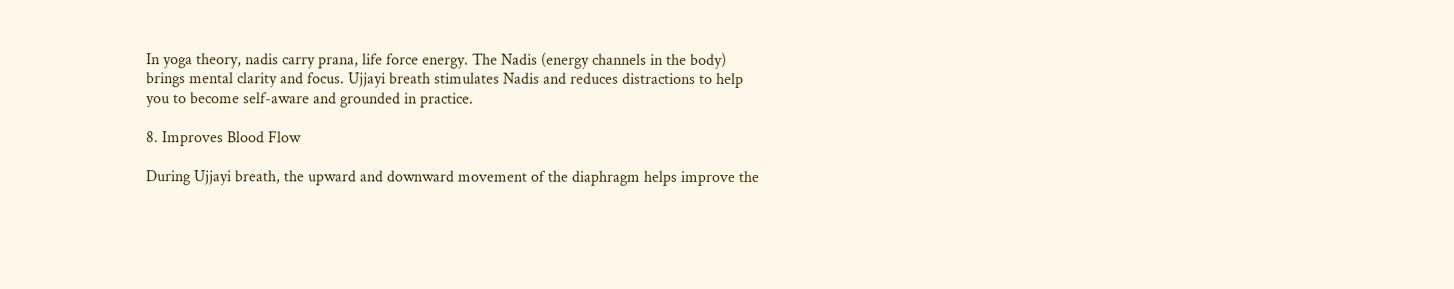In yoga theory, nadis carry prana, life force energy. The Nadis (energy channels in the body) brings mental clarity and focus. Ujjayi breath stimulates Nadis and reduces distractions to help you to become self-aware and grounded in practice.

8. Improves Blood Flow

During Ujjayi breath, the upward and downward movement of the diaphragm helps improve the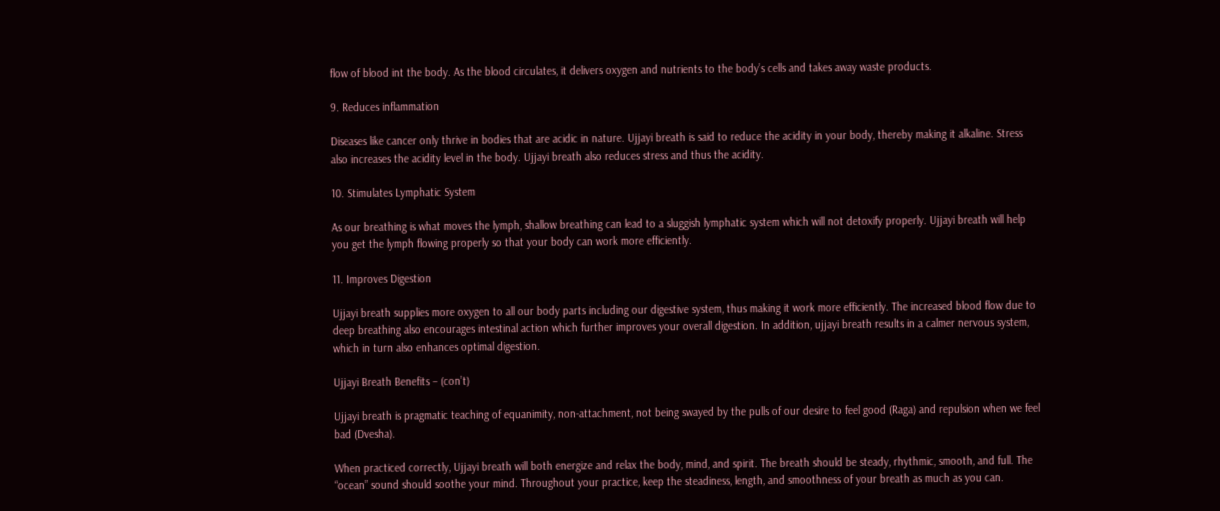flow of blood int the body. As the blood circulates, it delivers oxygen and nutrients to the body’s cells and takes away waste products.

9. Reduces inflammation

Diseases like cancer only thrive in bodies that are acidic in nature. Ujjayi breath is said to reduce the acidity in your body, thereby making it alkaline. Stress also increases the acidity level in the body. Ujjayi breath also reduces stress and thus the acidity.

10. Stimulates Lymphatic System

As our breathing is what moves the lymph, shallow breathing can lead to a sluggish lymphatic system which will not detoxify properly. Ujjayi breath will help you get the lymph flowing properly so that your body can work more efficiently.

11. Improves Digestion

Ujjayi breath supplies more oxygen to all our body parts including our digestive system, thus making it work more efficiently. The increased blood flow due to deep breathing also encourages intestinal action which further improves your overall digestion. In addition, ujjayi breath results in a calmer nervous system, which in turn also enhances optimal digestion.

Ujjayi Breath Benefits – (con’t)

Ujjayi breath is pragmatic teaching of equanimity, non-attachment, not being swayed by the pulls of our desire to feel good (Raga) and repulsion when we feel bad (Dvesha).

When practiced correctly, Ujjayi breath will both energize and relax the body, mind, and spirit. The breath should be steady, rhythmic, smooth, and full. The “ocean” sound should soothe your mind. Throughout your practice, keep the steadiness, length, and smoothness of your breath as much as you can.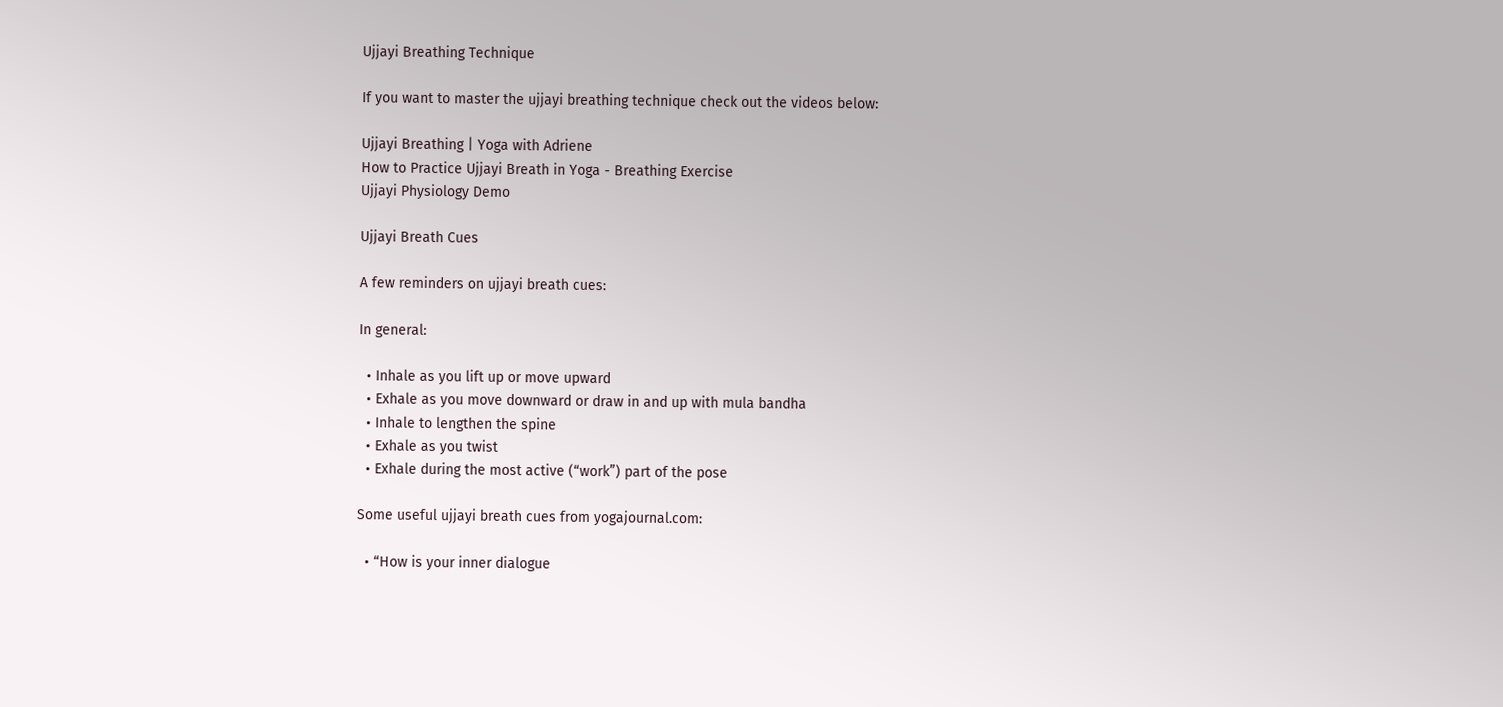Ujjayi Breathing Technique

If you want to master the ujjayi breathing technique check out the videos below:

Ujjayi Breathing | Yoga with Adriene
How to Practice Ujjayi Breath in Yoga - Breathing Exercise
Ujjayi Physiology Demo

Ujjayi Breath Cues

A few reminders on ujjayi breath cues:

In general:

  • Inhale as you lift up or move upward
  • Exhale as you move downward or draw in and up with mula bandha
  • Inhale to lengthen the spine
  • Exhale as you twist
  • Exhale during the most active (“work”) part of the pose

Some useful ujjayi breath cues from yogajournal.com:

  • “How is your inner dialogue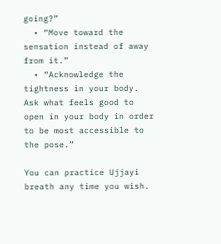going?”
  • “Move toward the sensation instead of away from it.”
  • “Acknowledge the tightness in your body. Ask what feels good to open in your body in order to be most accessible to the pose.”

You can practice Ujjayi breath any time you wish.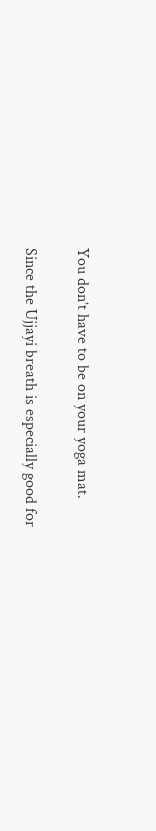You don’t have to be on your yoga mat.

Since the Ujjayi breath is especially good for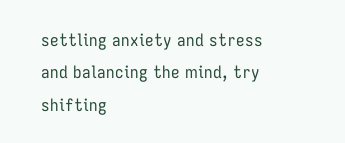settling anxiety and stress and balancing the mind, try shifting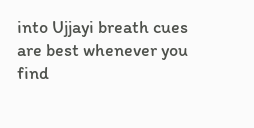into Ujjayi breath cues are best whenever you find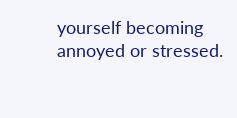yourself becoming annoyed or stressed.